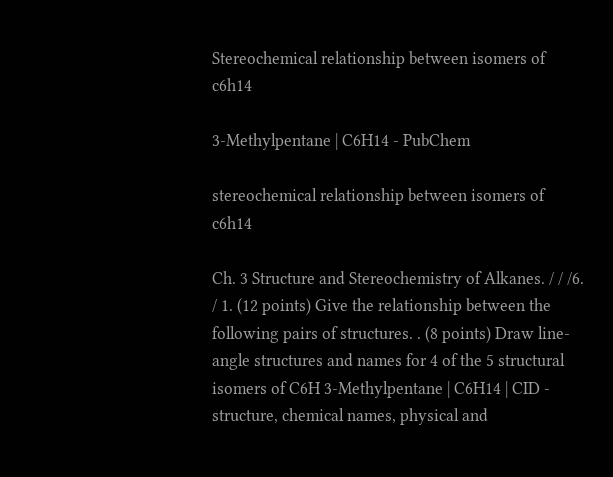Stereochemical relationship between isomers of c6h14

3-Methylpentane | C6H14 - PubChem

stereochemical relationship between isomers of c6h14

Ch. 3 Structure and Stereochemistry of Alkanes. / / /6. / 1. (12 points) Give the relationship between the following pairs of structures. . (8 points) Draw line-angle structures and names for 4 of the 5 structural isomers of C6H 3-Methylpentane | C6H14 | CID - structure, chemical names, physical and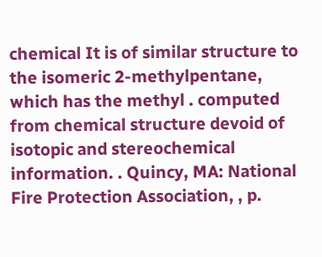chemical It is of similar structure to the isomeric 2-methylpentane, which has the methyl . computed from chemical structure devoid of isotopic and stereochemical information. . Quincy, MA: National Fire Protection Association, , p.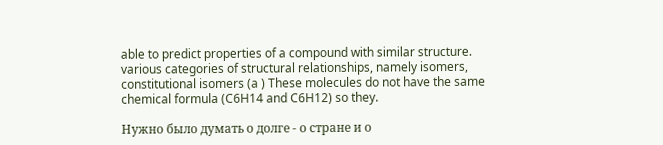able to predict properties of a compound with similar structure. various categories of structural relationships, namely isomers, constitutional isomers (a ) These molecules do not have the same chemical formula (C6H14 and C6H12) so they.

Нужно было думать о долге - о стране и о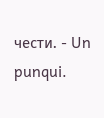чести. - Un punqui.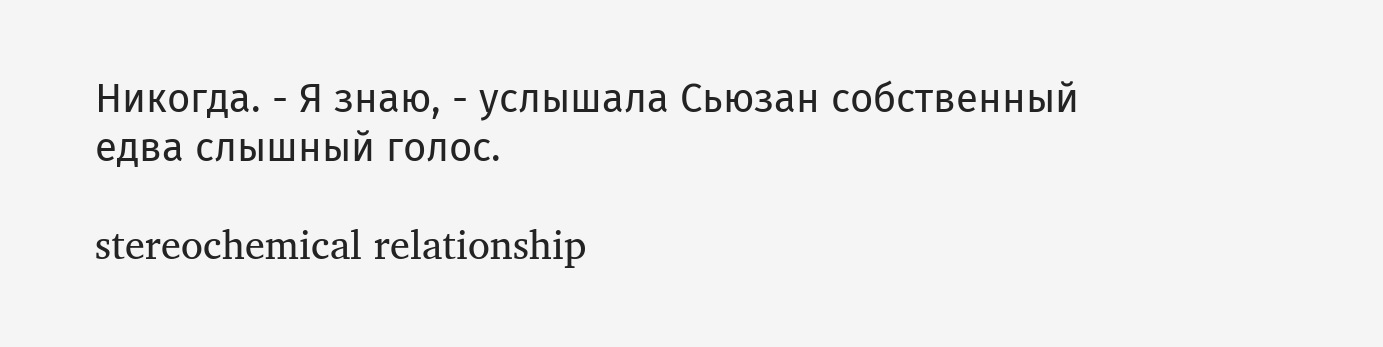Никогда. - Я знаю, - услышала Сьюзан собственный едва слышный голос.

stereochemical relationship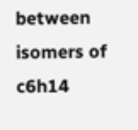between isomers of c6h14